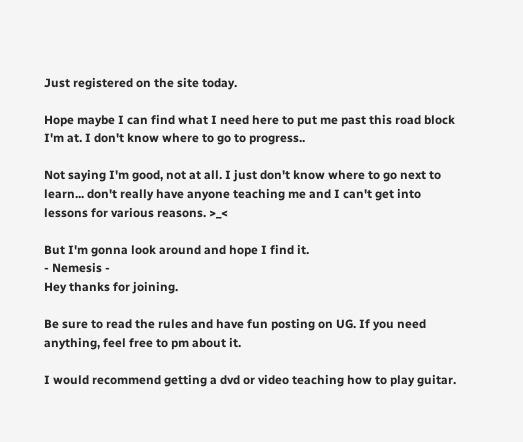Just registered on the site today.

Hope maybe I can find what I need here to put me past this road block I'm at. I don't know where to go to progress..

Not saying I'm good, not at all. I just don't know where to go next to learn... don't really have anyone teaching me and I can't get into lessons for various reasons. >_<

But I'm gonna look around and hope I find it.
- Nemesis -
Hey thanks for joining.

Be sure to read the rules and have fun posting on UG. If you need anything, feel free to pm about it.

I would recommend getting a dvd or video teaching how to play guitar.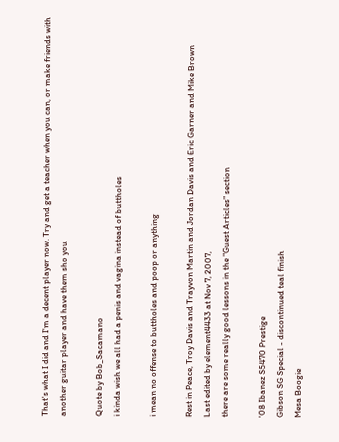That's what I did and I'm a decent player now. Try and get a teacher when you can, or make friends with another guitar player and have them sho you

Quote by Bob_Sacamano
i kinda wish we all had a penis and vagina instead of buttholes

i mean no offense to buttholes and poop or anything

Rest in Peace, Troy Davis and Trayvon Martin and Jordan Davis and Eric Garner and Mike Brown
Last edited by element4433 at Nov 7, 2007,
there are some really good lessons in the "Guest Articles" section

'08 Ibanez S5470 Prestige
Gibson SG Special - discontinued teal finish
Mesa Boogie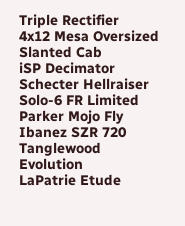Triple Rectifier
4x12 Mesa Oversized Slanted Cab
iSP Decimator
Schecter Hellraiser Solo-6 FR Limited
Parker Mojo Fly
Ibanez SZR 720
Tanglewood Evolution
LaPatrie Etude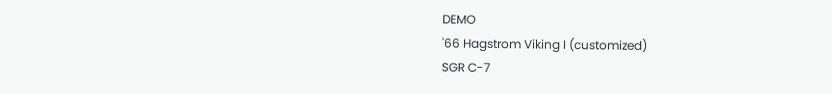DEMO
'66 Hagstrom Viking I (customized)
SGR C-7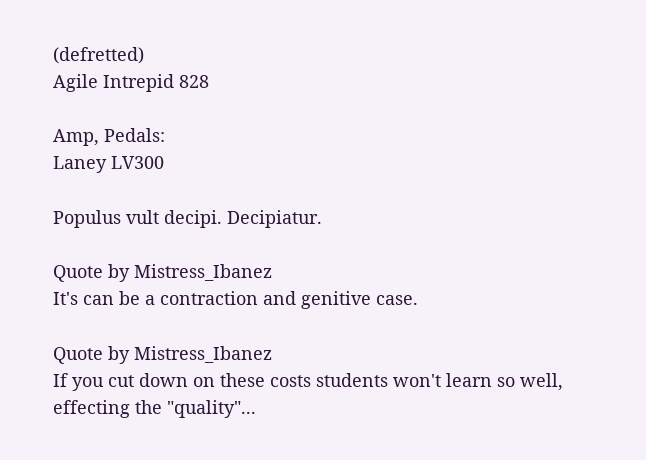(defretted)
Agile Intrepid 828

Amp, Pedals:
Laney LV300

Populus vult decipi. Decipiatur.

Quote by Mistress_Ibanez
It's can be a contraction and genitive case.

Quote by Mistress_Ibanez
If you cut down on these costs students won't learn so well, effecting the "quality"...